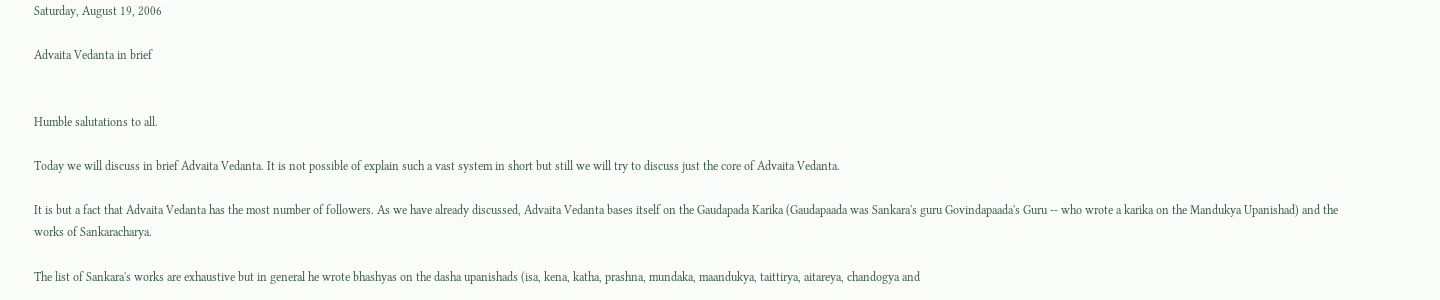Saturday, August 19, 2006

Advaita Vedanta in brief


Humble salutations to all.

Today we will discuss in brief Advaita Vedanta. It is not possible of explain such a vast system in short but still we will try to discuss just the core of Advaita Vedanta.

It is but a fact that Advaita Vedanta has the most number of followers. As we have already discussed, Advaita Vedanta bases itself on the Gaudapada Karika (Gaudapaada was Sankara's guru Govindapaada's Guru -- who wrote a karika on the Mandukya Upanishad) and the works of Sankaracharya.

The list of Sankara's works are exhaustive but in general he wrote bhashyas on the dasha upanishads (isa, kena, katha, prashna, mundaka, maandukya, taittirya, aitareya, chandogya and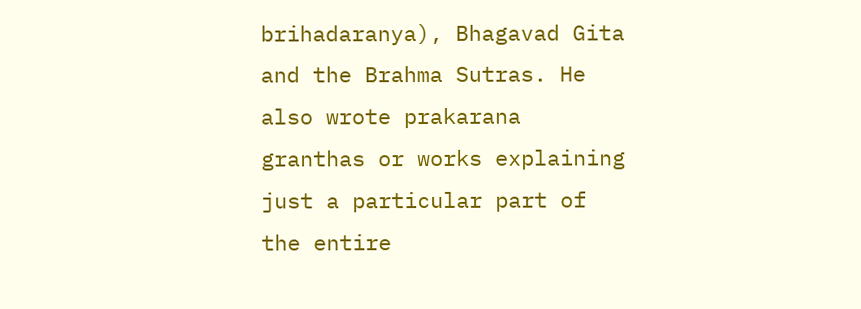brihadaranya), Bhagavad Gita and the Brahma Sutras. He also wrote prakarana granthas or works explaining just a particular part of the entire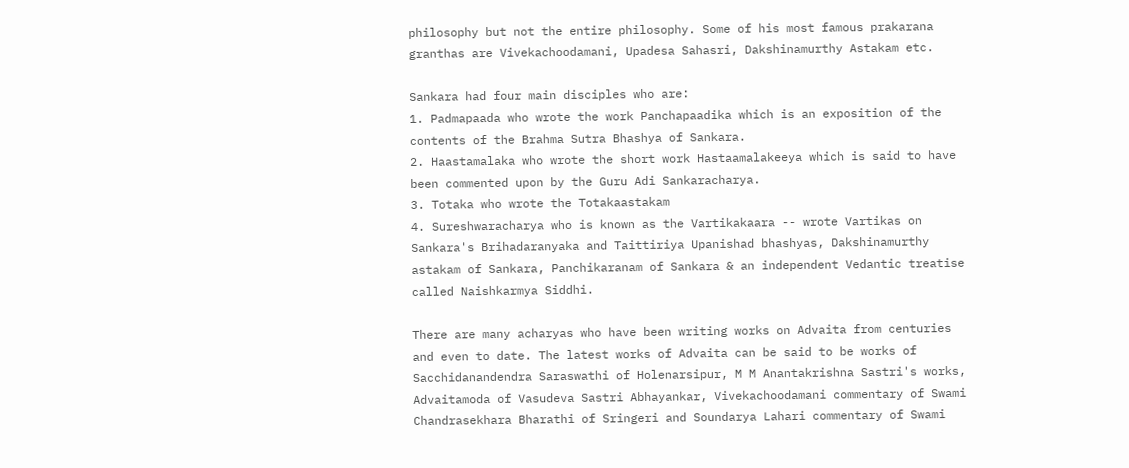philosophy but not the entire philosophy. Some of his most famous prakarana granthas are Vivekachoodamani, Upadesa Sahasri, Dakshinamurthy Astakam etc.

Sankara had four main disciples who are:
1. Padmapaada who wrote the work Panchapaadika which is an exposition of the contents of the Brahma Sutra Bhashya of Sankara.
2. Haastamalaka who wrote the short work Hastaamalakeeya which is said to have been commented upon by the Guru Adi Sankaracharya.
3. Totaka who wrote the Totakaastakam
4. Sureshwaracharya who is known as the Vartikakaara -- wrote Vartikas on Sankara's Brihadaranyaka and Taittiriya Upanishad bhashyas, Dakshinamurthy astakam of Sankara, Panchikaranam of Sankara & an independent Vedantic treatise called Naishkarmya Siddhi.

There are many acharyas who have been writing works on Advaita from centuries and even to date. The latest works of Advaita can be said to be works of Sacchidanandendra Saraswathi of Holenarsipur, M M Anantakrishna Sastri's works, Advaitamoda of Vasudeva Sastri Abhayankar, Vivekachoodamani commentary of Swami Chandrasekhara Bharathi of Sringeri and Soundarya Lahari commentary of Swami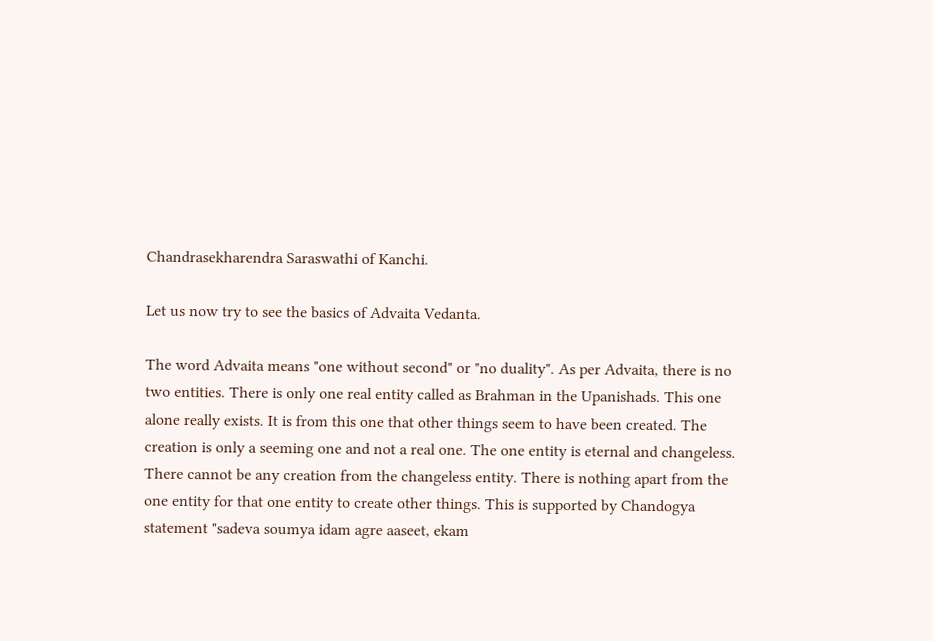Chandrasekharendra Saraswathi of Kanchi.

Let us now try to see the basics of Advaita Vedanta.

The word Advaita means "one without second" or "no duality". As per Advaita, there is no two entities. There is only one real entity called as Brahman in the Upanishads. This one alone really exists. It is from this one that other things seem to have been created. The creation is only a seeming one and not a real one. The one entity is eternal and changeless. There cannot be any creation from the changeless entity. There is nothing apart from the one entity for that one entity to create other things. This is supported by Chandogya statement "sadeva soumya idam agre aaseet, ekam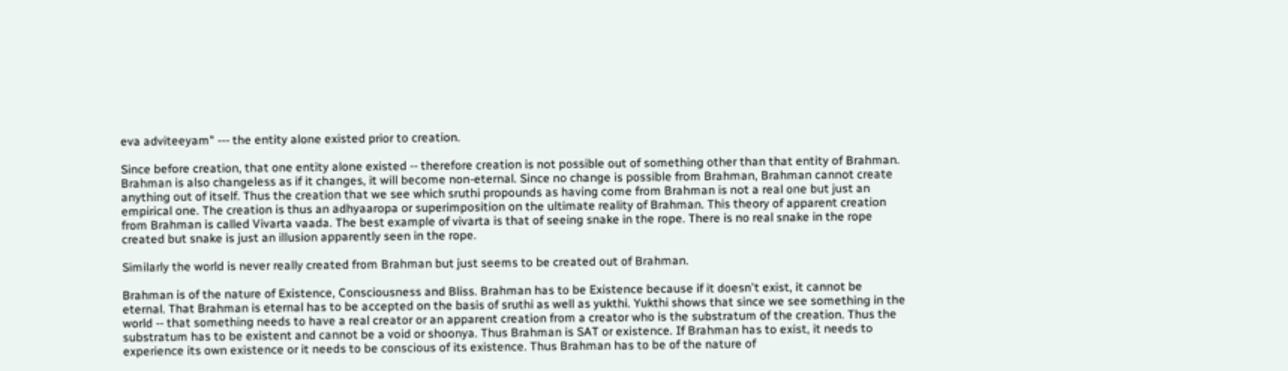eva adviteeyam" --- the entity alone existed prior to creation.

Since before creation, that one entity alone existed -- therefore creation is not possible out of something other than that entity of Brahman. Brahman is also changeless as if it changes, it will become non-eternal. Since no change is possible from Brahman, Brahman cannot create anything out of itself. Thus the creation that we see which sruthi propounds as having come from Brahman is not a real one but just an empirical one. The creation is thus an adhyaaropa or superimposition on the ultimate reality of Brahman. This theory of apparent creation from Brahman is called Vivarta vaada. The best example of vivarta is that of seeing snake in the rope. There is no real snake in the rope created but snake is just an illusion apparently seen in the rope.

Similarly the world is never really created from Brahman but just seems to be created out of Brahman.

Brahman is of the nature of Existence, Consciousness and Bliss. Brahman has to be Existence because if it doesn't exist, it cannot be eternal. That Brahman is eternal has to be accepted on the basis of sruthi as well as yukthi. Yukthi shows that since we see something in the world -- that something needs to have a real creator or an apparent creation from a creator who is the substratum of the creation. Thus the substratum has to be existent and cannot be a void or shoonya. Thus Brahman is SAT or existence. If Brahman has to exist, it needs to experience its own existence or it needs to be conscious of its existence. Thus Brahman has to be of the nature of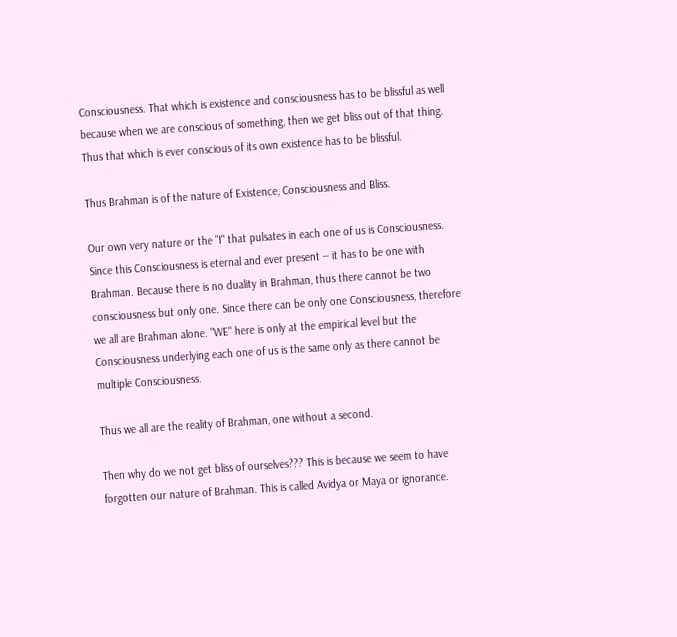Consciousness. That which is existence and consciousness has to be blissful as well because when we are conscious of something, then we get bliss out of that thing. Thus that which is ever conscious of its own existence has to be blissful.

Thus Brahman is of the nature of Existence, Consciousness and Bliss.

Our own very nature or the "I" that pulsates in each one of us is Consciousness. Since this Consciousness is eternal and ever present -- it has to be one with Brahman. Because there is no duality in Brahman, thus there cannot be two consciousness but only one. Since there can be only one Consciousness, therefore we all are Brahman alone. "WE" here is only at the empirical level but the Consciousness underlying each one of us is the same only as there cannot be multiple Consciousness.

Thus we all are the reality of Brahman, one without a second.

Then why do we not get bliss of ourselves??? This is because we seem to have forgotten our nature of Brahman. This is called Avidya or Maya or ignorance.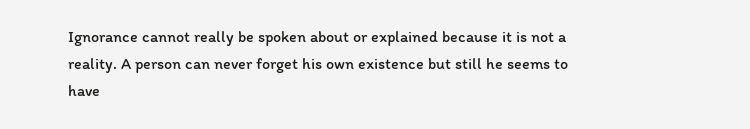Ignorance cannot really be spoken about or explained because it is not a reality. A person can never forget his own existence but still he seems to have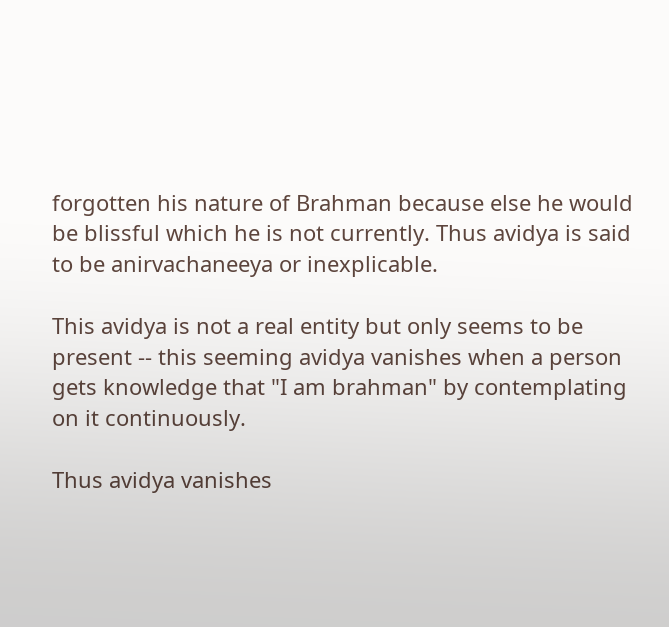forgotten his nature of Brahman because else he would be blissful which he is not currently. Thus avidya is said to be anirvachaneeya or inexplicable.

This avidya is not a real entity but only seems to be present -- this seeming avidya vanishes when a person gets knowledge that "I am brahman" by contemplating on it continuously.

Thus avidya vanishes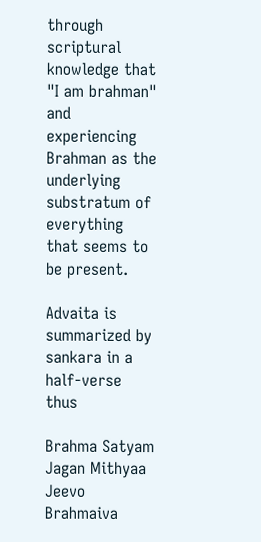through scriptural knowledge that "I am brahman" and experiencing Brahman as the underlying substratum of everything that seems to be present.

Advaita is summarized by sankara in a half-verse thus

Brahma Satyam Jagan Mithyaa Jeevo Brahmaiva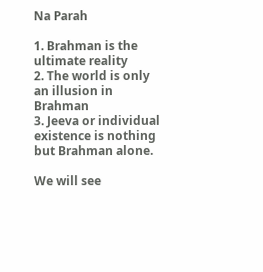Na Parah

1. Brahman is the ultimate reality
2. The world is only an illusion in Brahman
3. Jeeva or individual existence is nothing but Brahman alone.

We will see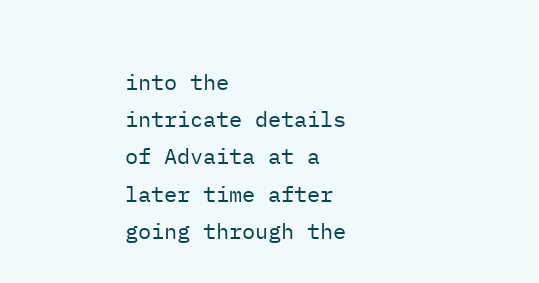into the intricate details of Advaita at a later time after going through the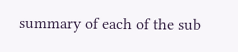summary of each of the sub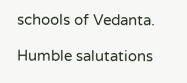schools of Vedanta.

Humble salutations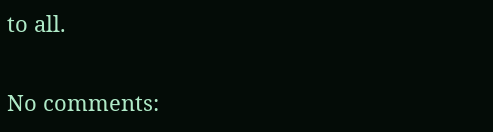to all.


No comments: